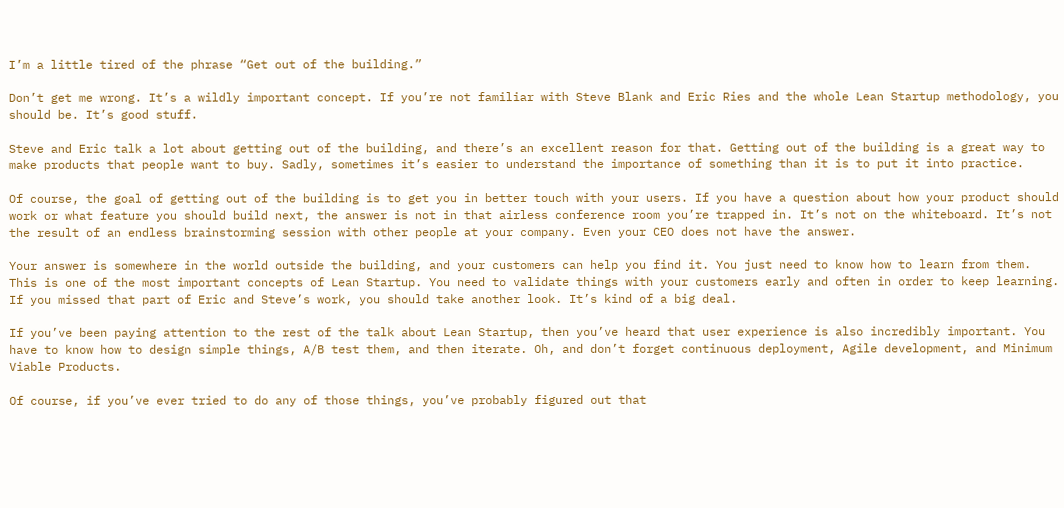I’m a little tired of the phrase “Get out of the building.”

Don’t get me wrong. It’s a wildly important concept. If you’re not familiar with Steve Blank and Eric Ries and the whole Lean Startup methodology, you should be. It’s good stuff.

Steve and Eric talk a lot about getting out of the building, and there’s an excellent reason for that. Getting out of the building is a great way to make products that people want to buy. Sadly, sometimes it’s easier to understand the importance of something than it is to put it into practice.

Of course, the goal of getting out of the building is to get you in better touch with your users. If you have a question about how your product should work or what feature you should build next, the answer is not in that airless conference room you’re trapped in. It’s not on the whiteboard. It’s not the result of an endless brainstorming session with other people at your company. Even your CEO does not have the answer.

Your answer is somewhere in the world outside the building, and your customers can help you find it. You just need to know how to learn from them. This is one of the most important concepts of Lean Startup. You need to validate things with your customers early and often in order to keep learning. If you missed that part of Eric and Steve’s work, you should take another look. It’s kind of a big deal.

If you’ve been paying attention to the rest of the talk about Lean Startup, then you’ve heard that user experience is also incredibly important. You have to know how to design simple things, A/B test them, and then iterate. Oh, and don’t forget continuous deployment, Agile development, and Minimum Viable Products.

Of course, if you’ve ever tried to do any of those things, you’ve probably figured out that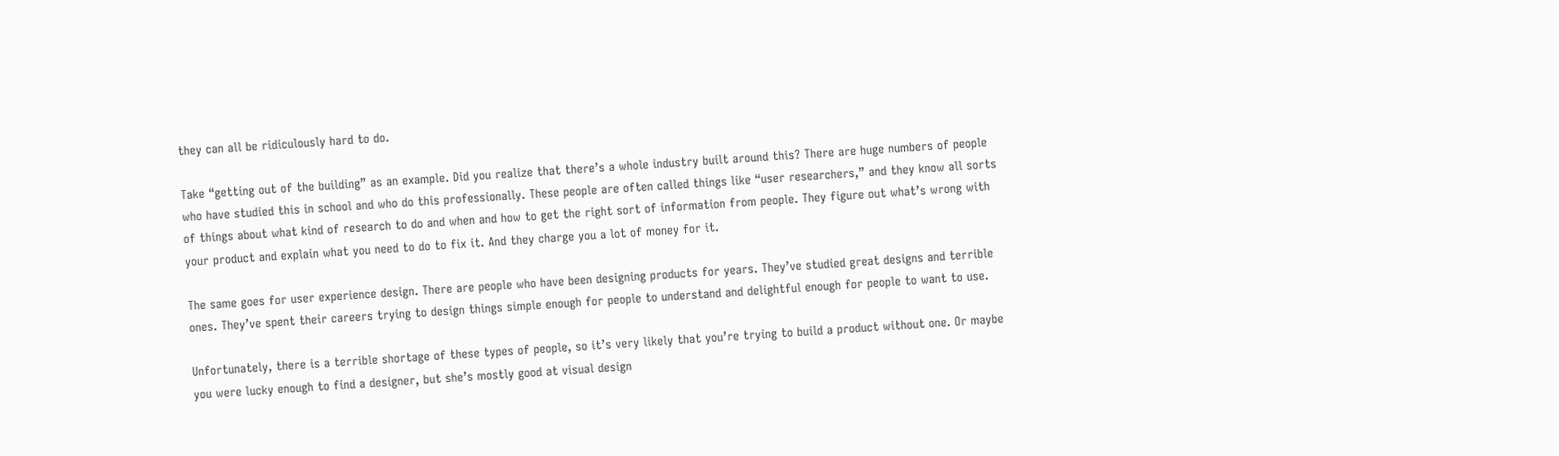they can all be ridiculously hard to do.

Take “getting out of the building” as an example. Did you realize that there’s a whole industry built around this? There are huge numbers of people who have studied this in school and who do this professionally. These people are often called things like “user researchers,” and they know all sorts of things about what kind of research to do and when and how to get the right sort of information from people. They figure out what’s wrong with your product and explain what you need to do to fix it. And they charge you a lot of money for it.

The same goes for user experience design. There are people who have been designing products for years. They’ve studied great designs and terrible ones. They’ve spent their careers trying to design things simple enough for people to understand and delightful enough for people to want to use.

Unfortunately, there is a terrible shortage of these types of people, so it’s very likely that you’re trying to build a product without one. Or maybe you were lucky enough to find a designer, but she’s mostly good at visual design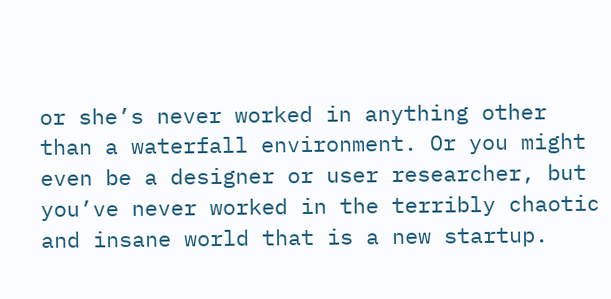or she’s never worked in anything other than a waterfall environment. Or you might even be a designer or user researcher, but you’ve never worked in the terribly chaotic and insane world that is a new startup.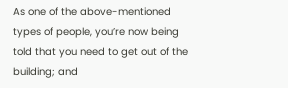As one of the above-mentioned types of people, you’re now being told that you need to get out of the building; and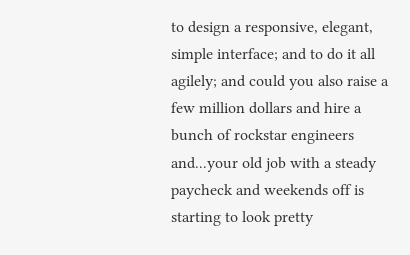to design a responsive, elegant, simple interface; and to do it all agilely; and could you also raise a few million dollars and hire a bunch of rockstar engineers and...your old job with a steady paycheck and weekends off is starting to look pretty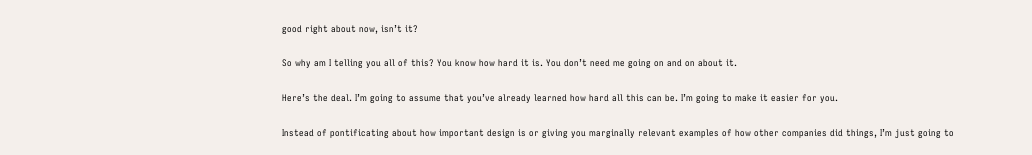good right about now, isn’t it?

So why am I telling you all of this? You know how hard it is. You don’t need me going on and on about it.

Here’s the deal. I’m going to assume that you’ve already learned how hard all this can be. I’m going to make it easier for you.

Instead of pontificating about how important design is or giving you marginally relevant examples of how other companies did things, I’m just going to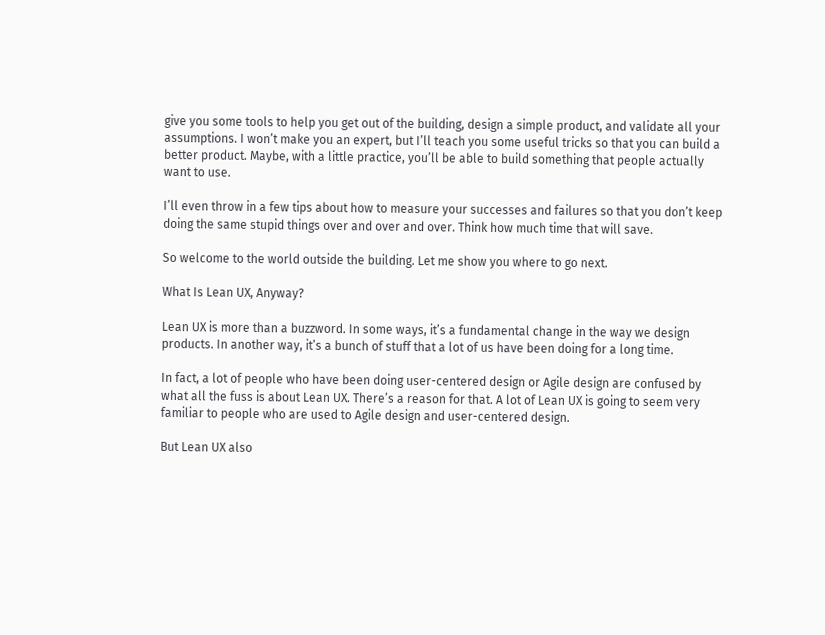give you some tools to help you get out of the building, design a simple product, and validate all your assumptions. I won’t make you an expert, but I’ll teach you some useful tricks so that you can build a better product. Maybe, with a little practice, you’ll be able to build something that people actually want to use.

I’ll even throw in a few tips about how to measure your successes and failures so that you don’t keep doing the same stupid things over and over and over. Think how much time that will save.

So welcome to the world outside the building. Let me show you where to go next.

What Is Lean UX, Anyway?

Lean UX is more than a buzzword. In some ways, it’s a fundamental change in the way we design products. In another way, it’s a bunch of stuff that a lot of us have been doing for a long time.

In fact, a lot of people who have been doing user-centered design or Agile design are confused by what all the fuss is about Lean UX. There’s a reason for that. A lot of Lean UX is going to seem very familiar to people who are used to Agile design and user-centered design.

But Lean UX also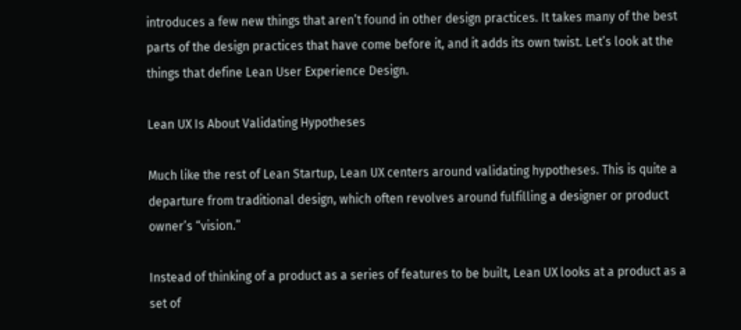introduces a few new things that aren’t found in other design practices. It takes many of the best parts of the design practices that have come before it, and it adds its own twist. Let’s look at the things that define Lean User Experience Design.

Lean UX Is About Validating Hypotheses

Much like the rest of Lean Startup, Lean UX centers around validating hypotheses. This is quite a departure from traditional design, which often revolves around fulfilling a designer or product owner’s “vision.”

Instead of thinking of a product as a series of features to be built, Lean UX looks at a product as a set of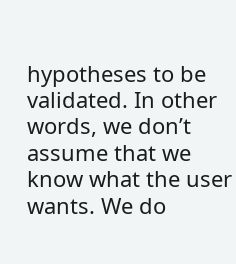hypotheses to be validated. In other words, we don’t assume that we know what the user wants. We do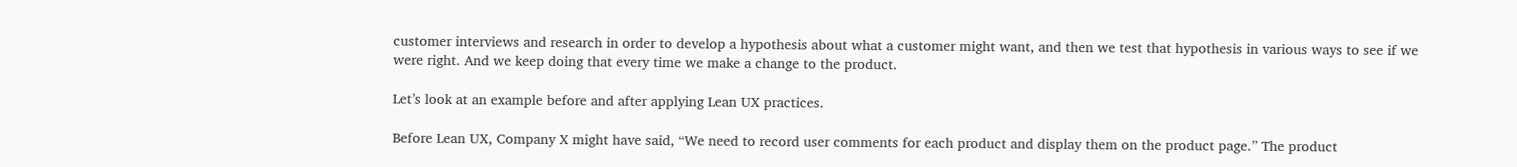customer interviews and research in order to develop a hypothesis about what a customer might want, and then we test that hypothesis in various ways to see if we were right. And we keep doing that every time we make a change to the product.

Let’s look at an example before and after applying Lean UX practices.

Before Lean UX, Company X might have said, “We need to record user comments for each product and display them on the product page.” The product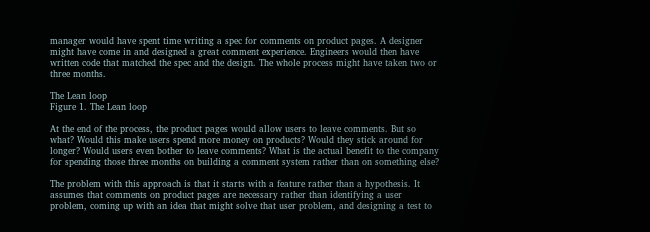manager would have spent time writing a spec for comments on product pages. A designer might have come in and designed a great comment experience. Engineers would then have written code that matched the spec and the design. The whole process might have taken two or three months.

The Lean loop
Figure 1. The Lean loop

At the end of the process, the product pages would allow users to leave comments. But so what? Would this make users spend more money on products? Would they stick around for longer? Would users even bother to leave comments? What is the actual benefit to the company for spending those three months on building a comment system rather than on something else?

The problem with this approach is that it starts with a feature rather than a hypothesis. It assumes that comments on product pages are necessary rather than identifying a user problem, coming up with an idea that might solve that user problem, and designing a test to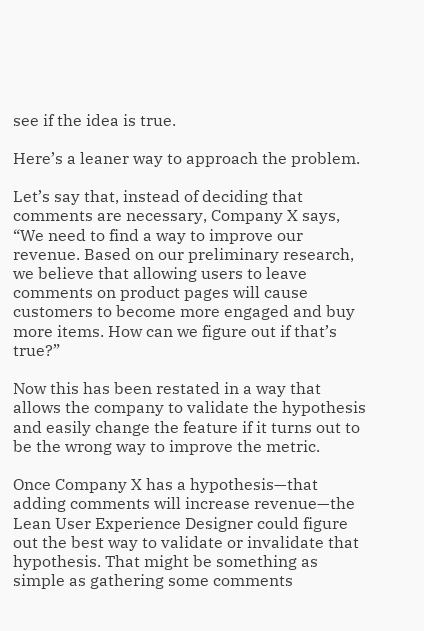see if the idea is true.

Here’s a leaner way to approach the problem.

Let’s say that, instead of deciding that comments are necessary, Company X says, “We need to find a way to improve our revenue. Based on our preliminary research, we believe that allowing users to leave comments on product pages will cause customers to become more engaged and buy more items. How can we figure out if that’s true?”

Now this has been restated in a way that allows the company to validate the hypothesis and easily change the feature if it turns out to be the wrong way to improve the metric.

Once Company X has a hypothesis—that adding comments will increase revenue—the Lean User Experience Designer could figure out the best way to validate or invalidate that hypothesis. That might be something as simple as gathering some comments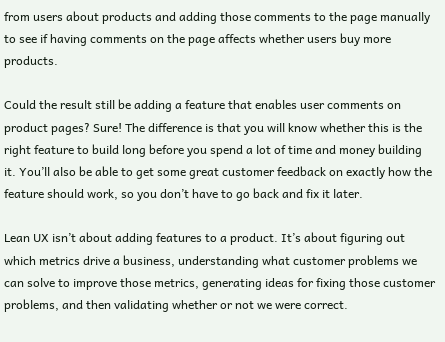from users about products and adding those comments to the page manually to see if having comments on the page affects whether users buy more products.

Could the result still be adding a feature that enables user comments on product pages? Sure! The difference is that you will know whether this is the right feature to build long before you spend a lot of time and money building it. You’ll also be able to get some great customer feedback on exactly how the feature should work, so you don’t have to go back and fix it later.

Lean UX isn’t about adding features to a product. It’s about figuring out which metrics drive a business, understanding what customer problems we can solve to improve those metrics, generating ideas for fixing those customer problems, and then validating whether or not we were correct.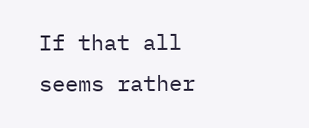If that all seems rather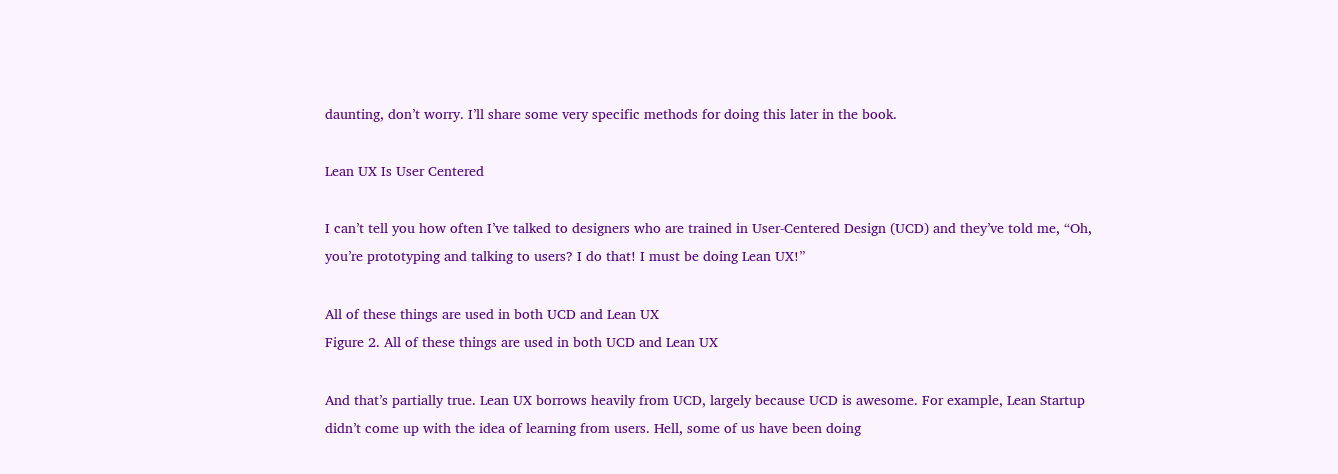daunting, don’t worry. I’ll share some very specific methods for doing this later in the book.

Lean UX Is User Centered

I can’t tell you how often I’ve talked to designers who are trained in User-Centered Design (UCD) and they’ve told me, “Oh, you’re prototyping and talking to users? I do that! I must be doing Lean UX!”

All of these things are used in both UCD and Lean UX
Figure 2. All of these things are used in both UCD and Lean UX

And that’s partially true. Lean UX borrows heavily from UCD, largely because UCD is awesome. For example, Lean Startup didn’t come up with the idea of learning from users. Hell, some of us have been doing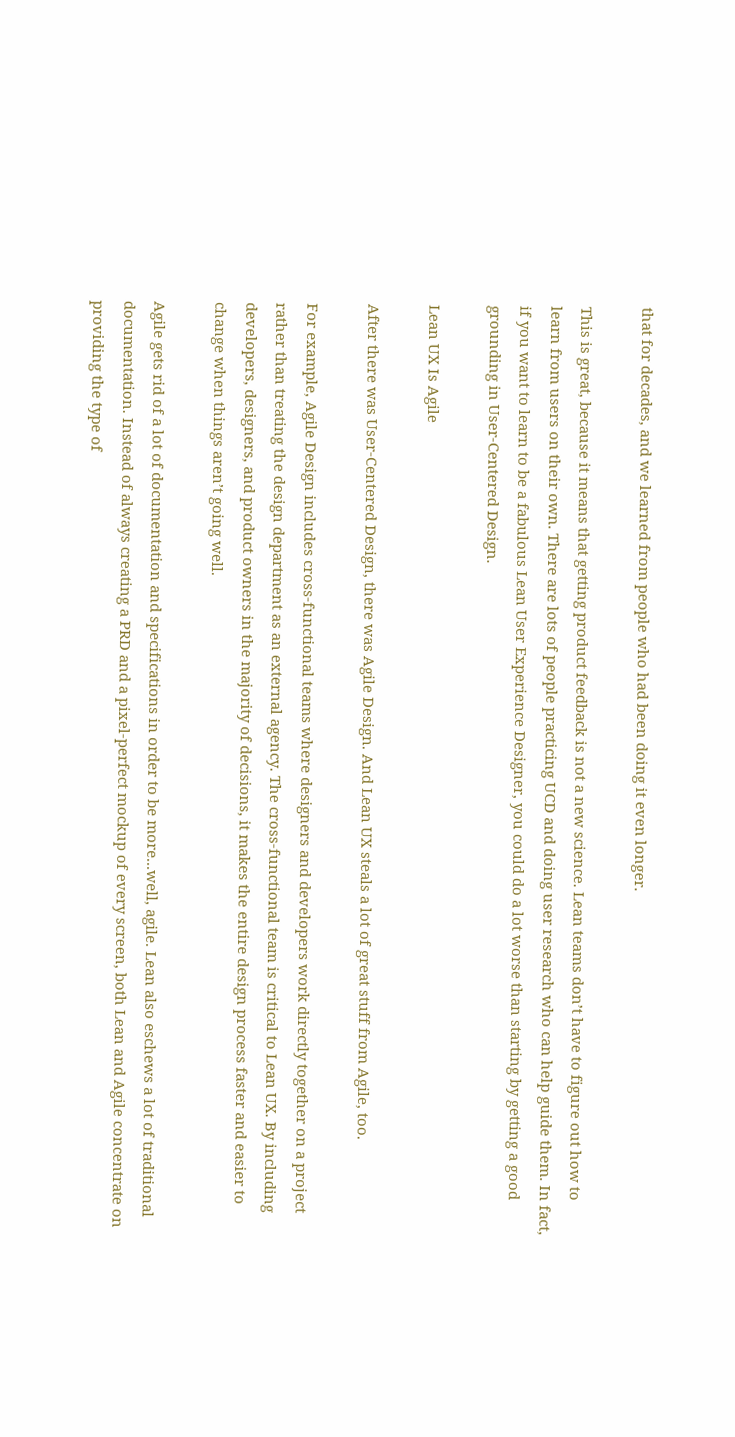that for decades, and we learned from people who had been doing it even longer.

This is great, because it means that getting product feedback is not a new science. Lean teams don’t have to figure out how to learn from users on their own. There are lots of people practicing UCD and doing user research who can help guide them. In fact, if you want to learn to be a fabulous Lean User Experience Designer, you could do a lot worse than starting by getting a good grounding in User-Centered Design.

Lean UX Is Agile

After there was User-Centered Design, there was Agile Design. And Lean UX steals a lot of great stuff from Agile, too.

For example, Agile Design includes cross-functional teams where designers and developers work directly together on a project rather than treating the design department as an external agency. The cross-functional team is critical to Lean UX. By including developers, designers, and product owners in the majority of decisions, it makes the entire design process faster and easier to change when things aren’t going well.

Agile gets rid of a lot of documentation and specifications in order to be more...well, agile. Lean also eschews a lot of traditional documentation. Instead of always creating a PRD and a pixel-perfect mockup of every screen, both Lean and Agile concentrate on providing the type of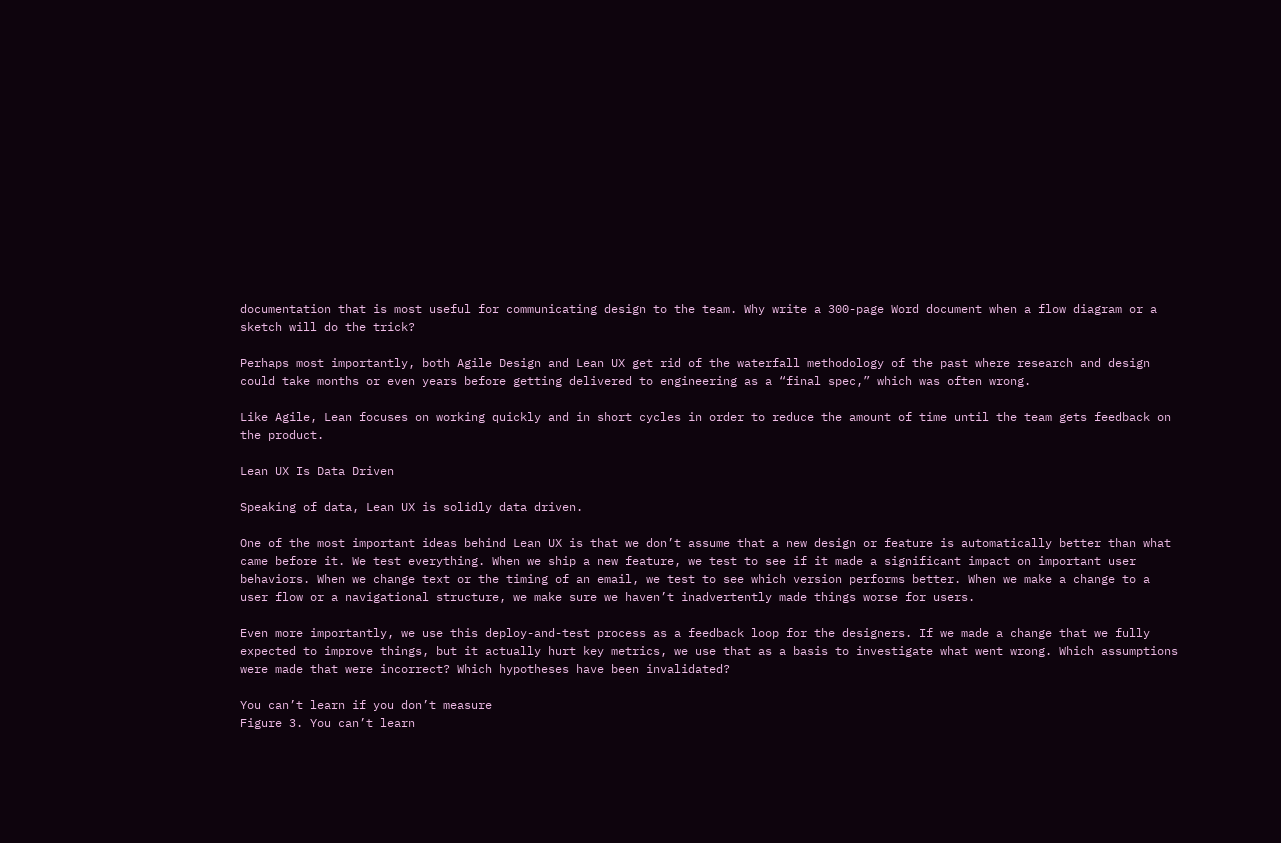documentation that is most useful for communicating design to the team. Why write a 300-page Word document when a flow diagram or a sketch will do the trick?

Perhaps most importantly, both Agile Design and Lean UX get rid of the waterfall methodology of the past where research and design could take months or even years before getting delivered to engineering as a “final spec,” which was often wrong.

Like Agile, Lean focuses on working quickly and in short cycles in order to reduce the amount of time until the team gets feedback on the product.

Lean UX Is Data Driven

Speaking of data, Lean UX is solidly data driven.

One of the most important ideas behind Lean UX is that we don’t assume that a new design or feature is automatically better than what came before it. We test everything. When we ship a new feature, we test to see if it made a significant impact on important user behaviors. When we change text or the timing of an email, we test to see which version performs better. When we make a change to a user flow or a navigational structure, we make sure we haven’t inadvertently made things worse for users.

Even more importantly, we use this deploy-and-test process as a feedback loop for the designers. If we made a change that we fully expected to improve things, but it actually hurt key metrics, we use that as a basis to investigate what went wrong. Which assumptions were made that were incorrect? Which hypotheses have been invalidated?

You can’t learn if you don’t measure
Figure 3. You can’t learn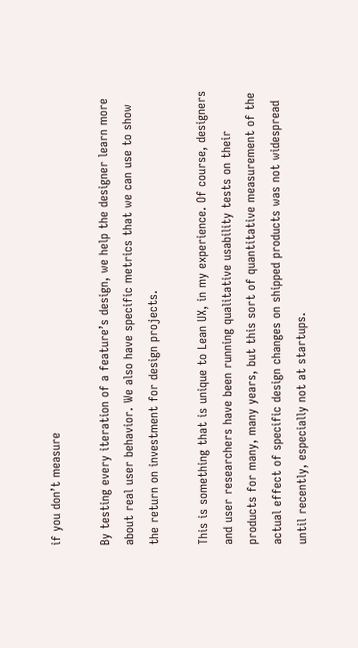if you don’t measure

By testing every iteration of a feature’s design, we help the designer learn more about real user behavior. We also have specific metrics that we can use to show the return on investment for design projects.

This is something that is unique to Lean UX, in my experience. Of course, designers and user researchers have been running qualitative usability tests on their products for many, many years, but this sort of quantitative measurement of the actual effect of specific design changes on shipped products was not widespread until recently, especially not at startups.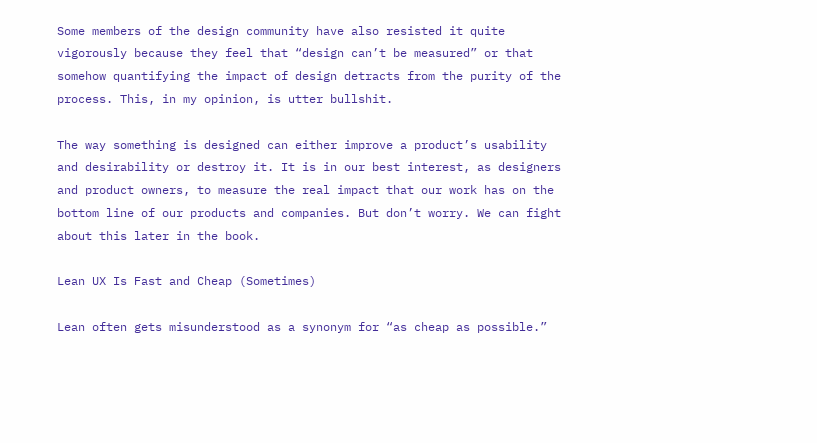Some members of the design community have also resisted it quite vigorously because they feel that “design can’t be measured” or that somehow quantifying the impact of design detracts from the purity of the process. This, in my opinion, is utter bullshit.

The way something is designed can either improve a product’s usability and desirability or destroy it. It is in our best interest, as designers and product owners, to measure the real impact that our work has on the bottom line of our products and companies. But don’t worry. We can fight about this later in the book.

Lean UX Is Fast and Cheap (Sometimes)

Lean often gets misunderstood as a synonym for “as cheap as possible.”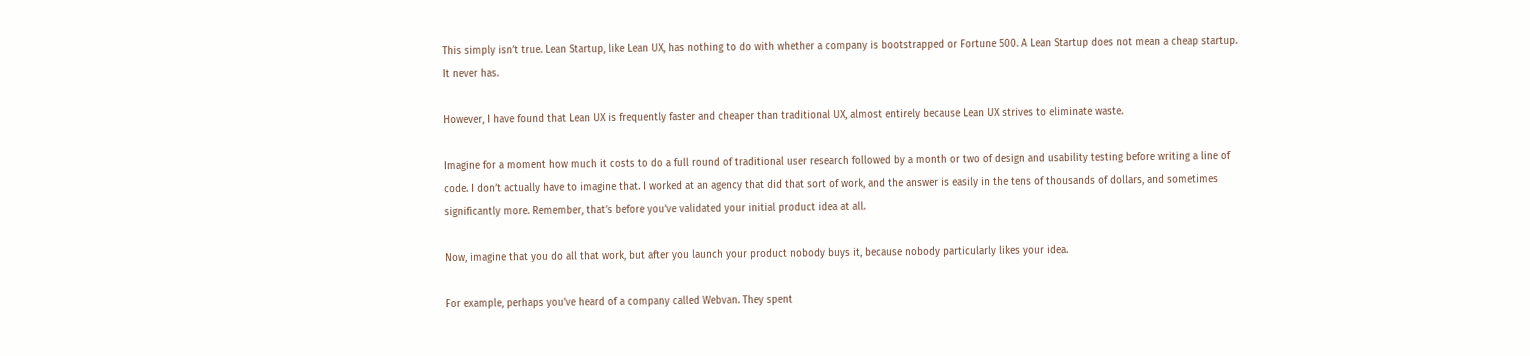This simply isn’t true. Lean Startup, like Lean UX, has nothing to do with whether a company is bootstrapped or Fortune 500. A Lean Startup does not mean a cheap startup. It never has.

However, I have found that Lean UX is frequently faster and cheaper than traditional UX, almost entirely because Lean UX strives to eliminate waste.

Imagine for a moment how much it costs to do a full round of traditional user research followed by a month or two of design and usability testing before writing a line of code. I don’t actually have to imagine that. I worked at an agency that did that sort of work, and the answer is easily in the tens of thousands of dollars, and sometimes significantly more. Remember, that’s before you’ve validated your initial product idea at all.

Now, imagine that you do all that work, but after you launch your product nobody buys it, because nobody particularly likes your idea.

For example, perhaps you’ve heard of a company called Webvan. They spent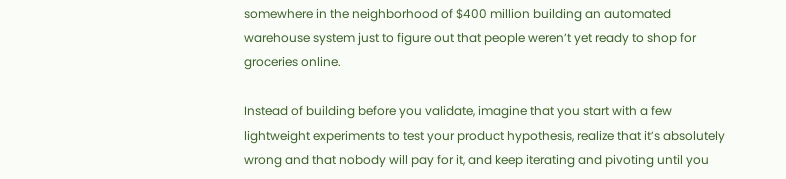somewhere in the neighborhood of $400 million building an automated warehouse system just to figure out that people weren’t yet ready to shop for groceries online.

Instead of building before you validate, imagine that you start with a few lightweight experiments to test your product hypothesis, realize that it’s absolutely wrong and that nobody will pay for it, and keep iterating and pivoting until you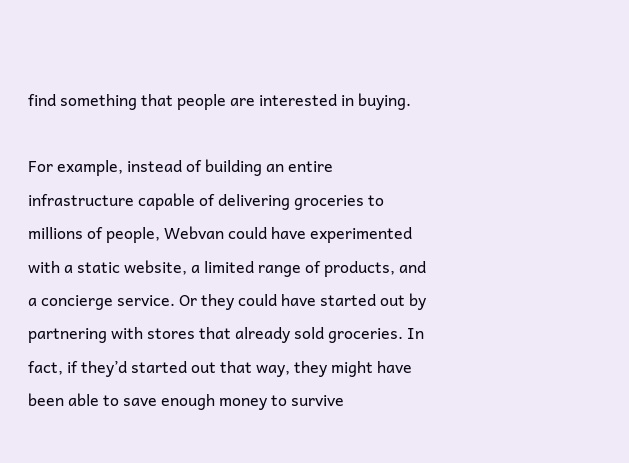find something that people are interested in buying.

For example, instead of building an entire infrastructure capable of delivering groceries to millions of people, Webvan could have experimented with a static website, a limited range of products, and a concierge service. Or they could have started out by partnering with stores that already sold groceries. In fact, if they’d started out that way, they might have been able to save enough money to survive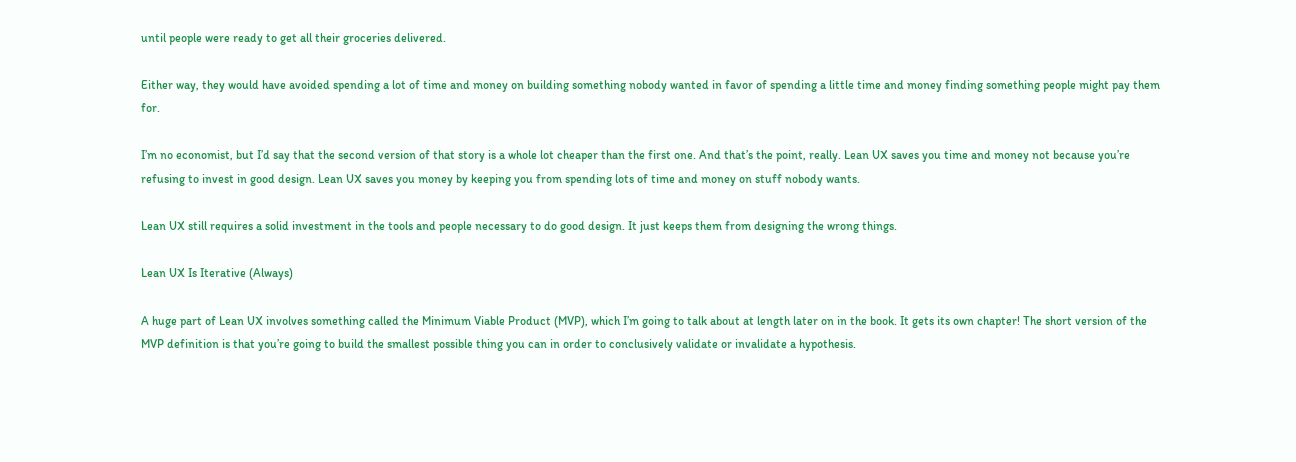until people were ready to get all their groceries delivered.

Either way, they would have avoided spending a lot of time and money on building something nobody wanted in favor of spending a little time and money finding something people might pay them for.

I’m no economist, but I’d say that the second version of that story is a whole lot cheaper than the first one. And that’s the point, really. Lean UX saves you time and money not because you’re refusing to invest in good design. Lean UX saves you money by keeping you from spending lots of time and money on stuff nobody wants.

Lean UX still requires a solid investment in the tools and people necessary to do good design. It just keeps them from designing the wrong things.

Lean UX Is Iterative (Always)

A huge part of Lean UX involves something called the Minimum Viable Product (MVP), which I’m going to talk about at length later on in the book. It gets its own chapter! The short version of the MVP definition is that you’re going to build the smallest possible thing you can in order to conclusively validate or invalidate a hypothesis.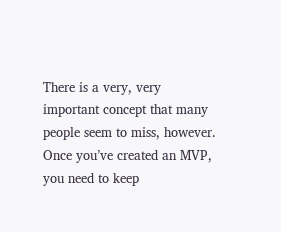There is a very, very important concept that many people seem to miss, however. Once you’ve created an MVP, you need to keep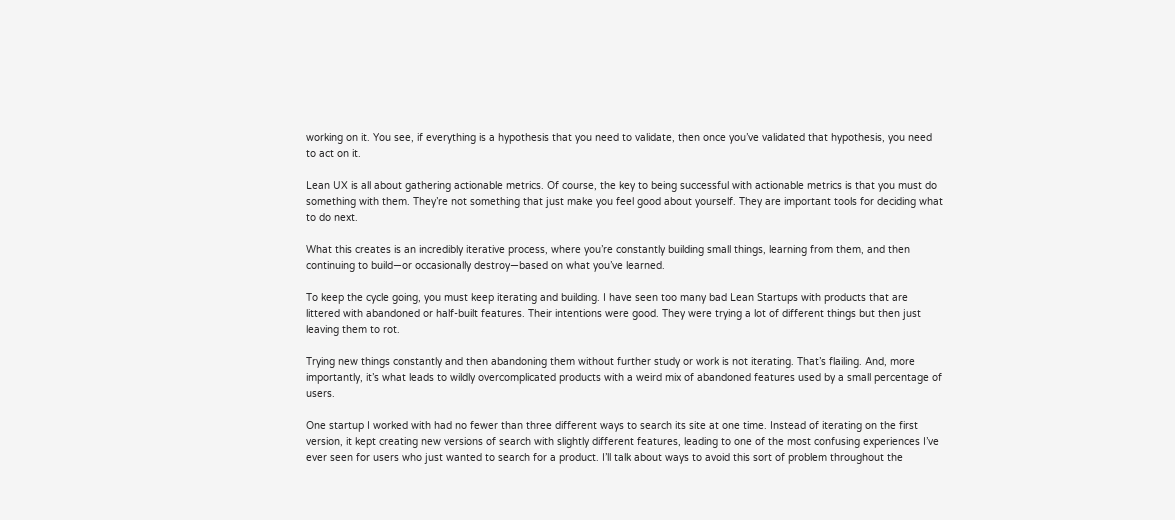working on it. You see, if everything is a hypothesis that you need to validate, then once you’ve validated that hypothesis, you need to act on it.

Lean UX is all about gathering actionable metrics. Of course, the key to being successful with actionable metrics is that you must do something with them. They’re not something that just make you feel good about yourself. They are important tools for deciding what to do next.

What this creates is an incredibly iterative process, where you’re constantly building small things, learning from them, and then continuing to build—or occasionally destroy—based on what you’ve learned.

To keep the cycle going, you must keep iterating and building. I have seen too many bad Lean Startups with products that are littered with abandoned or half-built features. Their intentions were good. They were trying a lot of different things but then just leaving them to rot.

Trying new things constantly and then abandoning them without further study or work is not iterating. That’s flailing. And, more importantly, it’s what leads to wildly overcomplicated products with a weird mix of abandoned features used by a small percentage of users.

One startup I worked with had no fewer than three different ways to search its site at one time. Instead of iterating on the first version, it kept creating new versions of search with slightly different features, leading to one of the most confusing experiences I’ve ever seen for users who just wanted to search for a product. I’ll talk about ways to avoid this sort of problem throughout the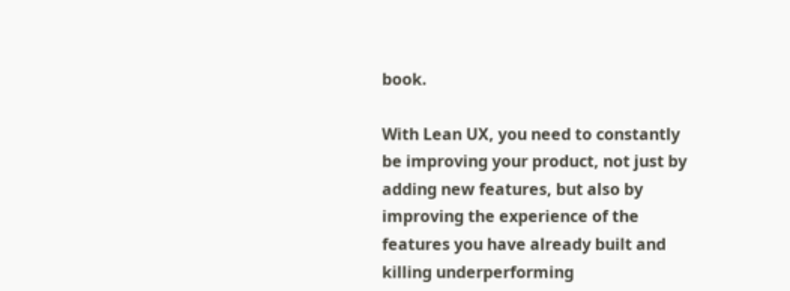book.

With Lean UX, you need to constantly be improving your product, not just by adding new features, but also by improving the experience of the features you have already built and killing underperforming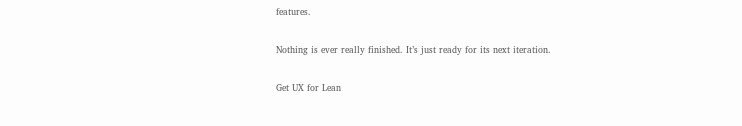features.

Nothing is ever really finished. It’s just ready for its next iteration.

Get UX for Lean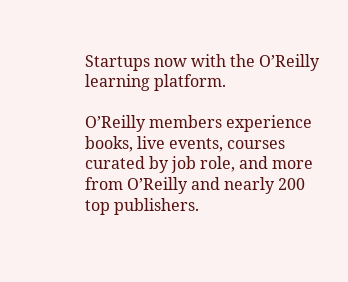Startups now with the O’Reilly learning platform.

O’Reilly members experience books, live events, courses curated by job role, and more from O’Reilly and nearly 200 top publishers.